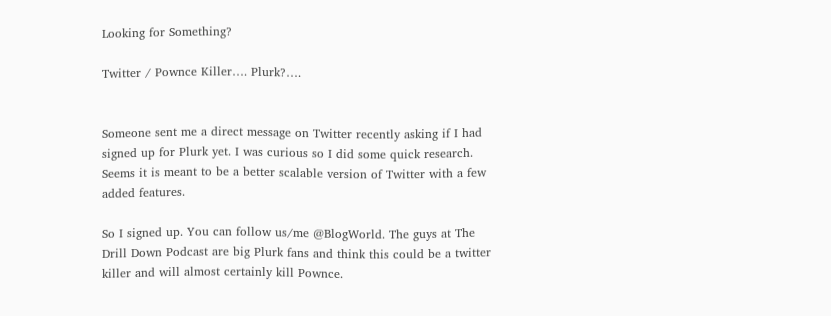Looking for Something?

Twitter / Pownce Killer…. Plurk?….


Someone sent me a direct message on Twitter recently asking if I had signed up for Plurk yet. I was curious so I did some quick research. Seems it is meant to be a better scalable version of Twitter with a few added features.

So I signed up. You can follow us/me @BlogWorld. The guys at The Drill Down Podcast are big Plurk fans and think this could be a twitter killer and will almost certainly kill Pownce.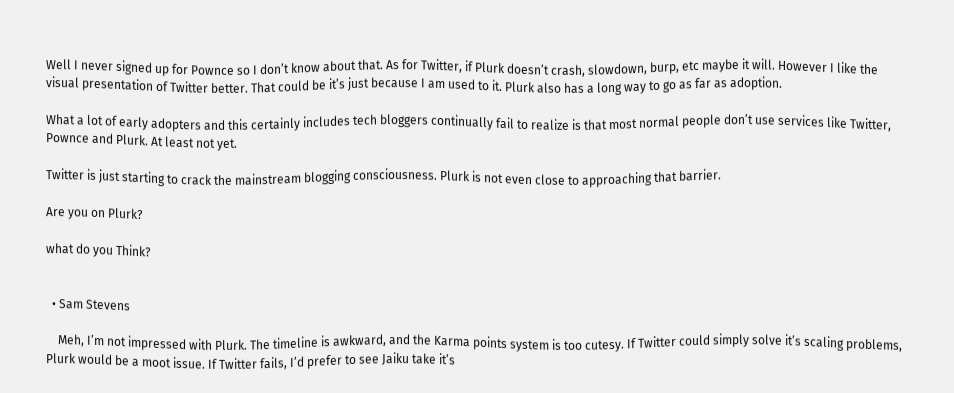Well I never signed up for Pownce so I don’t know about that. As for Twitter, if Plurk doesn’t crash, slowdown, burp, etc maybe it will. However I like the visual presentation of Twitter better. That could be it’s just because I am used to it. Plurk also has a long way to go as far as adoption.

What a lot of early adopters and this certainly includes tech bloggers continually fail to realize is that most normal people don’t use services like Twitter, Pownce and Plurk. At least not yet.

Twitter is just starting to crack the mainstream blogging consciousness. Plurk is not even close to approaching that barrier.

Are you on Plurk?

what do you Think?


  • Sam Stevens

    Meh, I’m not impressed with Plurk. The timeline is awkward, and the Karma points system is too cutesy. If Twitter could simply solve it’s scaling problems, Plurk would be a moot issue. If Twitter fails, I’d prefer to see Jaiku take it’s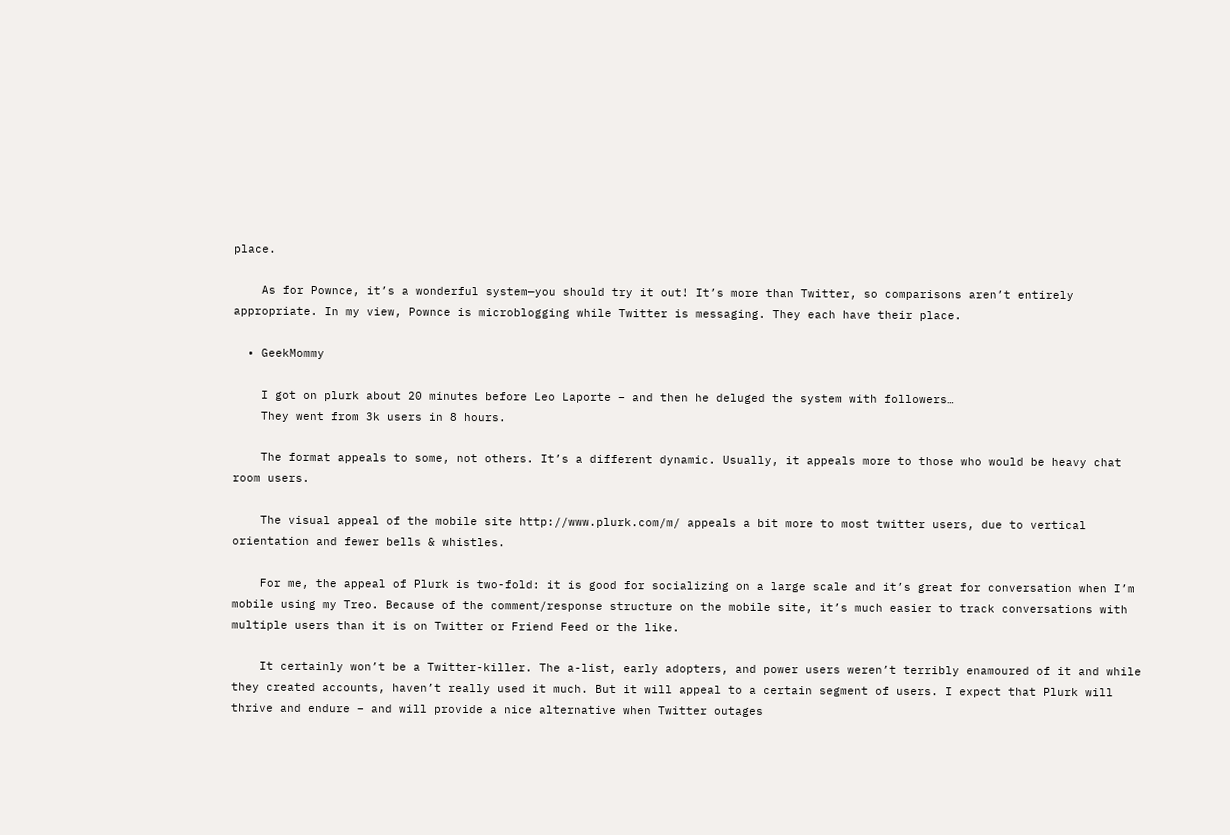place.

    As for Pownce, it’s a wonderful system—you should try it out! It’s more than Twitter, so comparisons aren’t entirely appropriate. In my view, Pownce is microblogging while Twitter is messaging. They each have their place.

  • GeekMommy

    I got on plurk about 20 minutes before Leo Laporte – and then he deluged the system with followers…
    They went from 3k users in 8 hours.

    The format appeals to some, not others. It’s a different dynamic. Usually, it appeals more to those who would be heavy chat room users.

    The visual appeal of the mobile site http://www.plurk.com/m/ appeals a bit more to most twitter users, due to vertical orientation and fewer bells & whistles.

    For me, the appeal of Plurk is two-fold: it is good for socializing on a large scale and it’s great for conversation when I’m mobile using my Treo. Because of the comment/response structure on the mobile site, it’s much easier to track conversations with multiple users than it is on Twitter or Friend Feed or the like.

    It certainly won’t be a Twitter-killer. The a-list, early adopters, and power users weren’t terribly enamoured of it and while they created accounts, haven’t really used it much. But it will appeal to a certain segment of users. I expect that Plurk will thrive and endure – and will provide a nice alternative when Twitter outages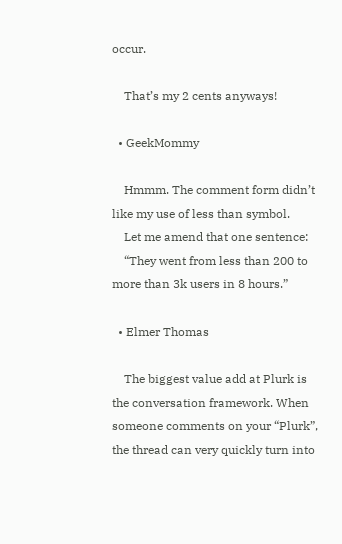occur.

    That’s my 2 cents anyways!

  • GeekMommy

    Hmmm. The comment form didn’t like my use of less than symbol.
    Let me amend that one sentence:
    “They went from less than 200 to more than 3k users in 8 hours.”

  • Elmer Thomas

    The biggest value add at Plurk is the conversation framework. When someone comments on your “Plurk”, the thread can very quickly turn into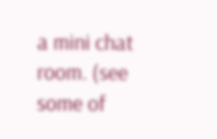a mini chat room. (see some of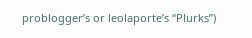problogger’s or leolaporte’s “Plurks”)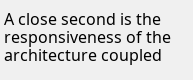A close second is the responsiveness of the architecture coupled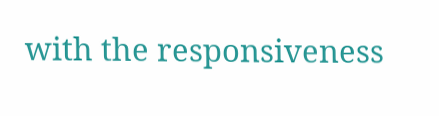with the responsiveness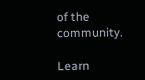of the community.

Learn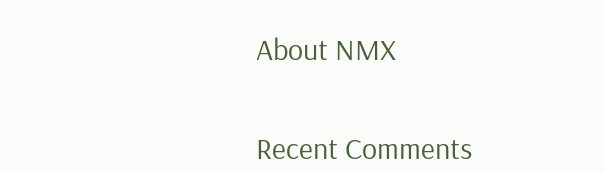About NMX


Recent Comments